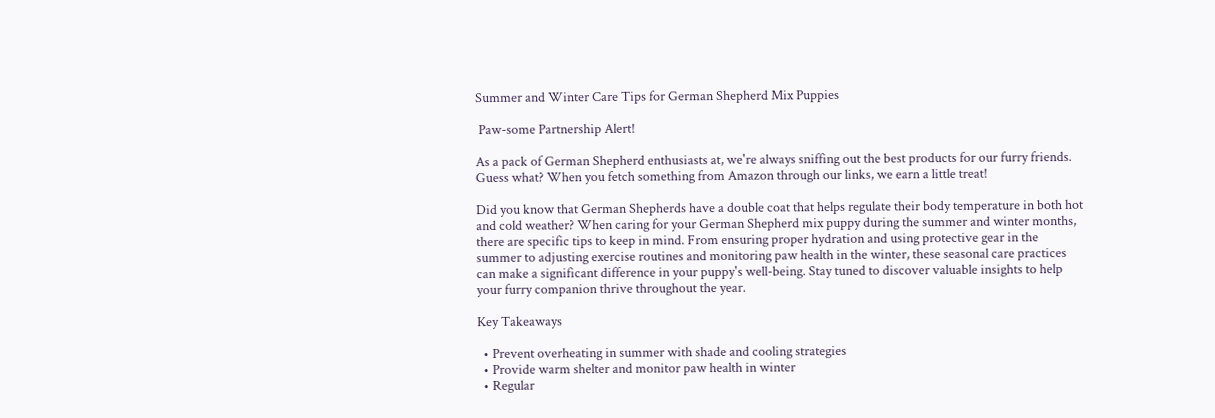Summer and Winter Care Tips for German Shepherd Mix Puppies

 Paw-some Partnership Alert!

As a pack of German Shepherd enthusiasts at, we're always sniffing out the best products for our furry friends. Guess what? When you fetch something from Amazon through our links, we earn a little treat!

Did you know that German Shepherds have a double coat that helps regulate their body temperature in both hot and cold weather? When caring for your German Shepherd mix puppy during the summer and winter months, there are specific tips to keep in mind. From ensuring proper hydration and using protective gear in the summer to adjusting exercise routines and monitoring paw health in the winter, these seasonal care practices can make a significant difference in your puppy's well-being. Stay tuned to discover valuable insights to help your furry companion thrive throughout the year.

Key Takeaways

  • Prevent overheating in summer with shade and cooling strategies
  • Provide warm shelter and monitor paw health in winter
  • Regular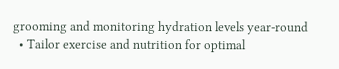grooming and monitoring hydration levels year-round
  • Tailor exercise and nutrition for optimal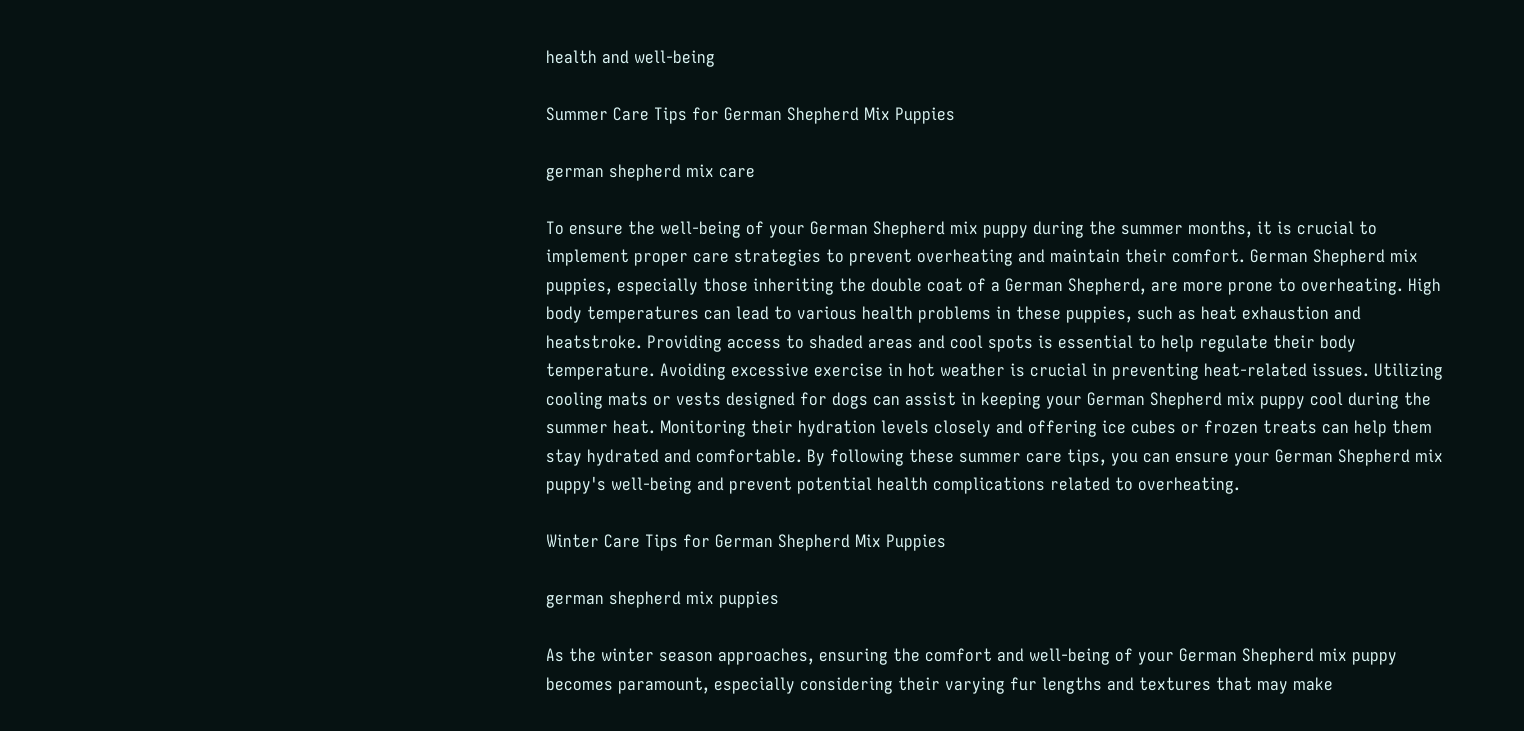health and well-being

Summer Care Tips for German Shepherd Mix Puppies

german shepherd mix care

To ensure the well-being of your German Shepherd mix puppy during the summer months, it is crucial to implement proper care strategies to prevent overheating and maintain their comfort. German Shepherd mix puppies, especially those inheriting the double coat of a German Shepherd, are more prone to overheating. High body temperatures can lead to various health problems in these puppies, such as heat exhaustion and heatstroke. Providing access to shaded areas and cool spots is essential to help regulate their body temperature. Avoiding excessive exercise in hot weather is crucial in preventing heat-related issues. Utilizing cooling mats or vests designed for dogs can assist in keeping your German Shepherd mix puppy cool during the summer heat. Monitoring their hydration levels closely and offering ice cubes or frozen treats can help them stay hydrated and comfortable. By following these summer care tips, you can ensure your German Shepherd mix puppy's well-being and prevent potential health complications related to overheating.

Winter Care Tips for German Shepherd Mix Puppies

german shepherd mix puppies

As the winter season approaches, ensuring the comfort and well-being of your German Shepherd mix puppy becomes paramount, especially considering their varying fur lengths and textures that may make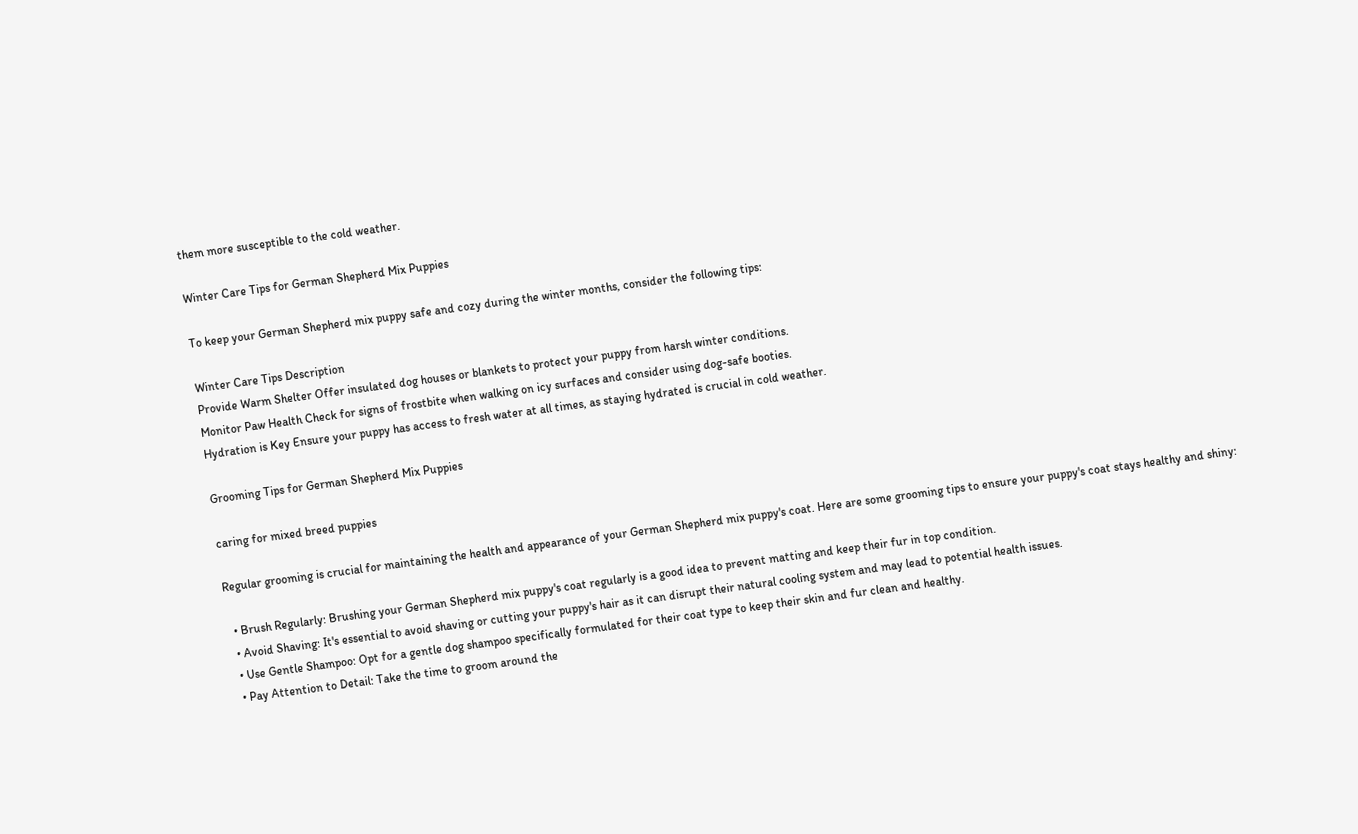them more susceptible to the cold weather.

Winter Care Tips for German Shepherd Mix Puppies

To keep your German Shepherd mix puppy safe and cozy during the winter months, consider the following tips:

Winter Care Tips Description
Provide Warm Shelter Offer insulated dog houses or blankets to protect your puppy from harsh winter conditions.
Monitor Paw Health Check for signs of frostbite when walking on icy surfaces and consider using dog-safe booties.
Hydration is Key Ensure your puppy has access to fresh water at all times, as staying hydrated is crucial in cold weather.

Grooming Tips for German Shepherd Mix Puppies

caring for mixed breed puppies

Regular grooming is crucial for maintaining the health and appearance of your German Shepherd mix puppy's coat. Here are some grooming tips to ensure your puppy's coat stays healthy and shiny:

  • Brush Regularly: Brushing your German Shepherd mix puppy's coat regularly is a good idea to prevent matting and keep their fur in top condition.
  • Avoid Shaving: It's essential to avoid shaving or cutting your puppy's hair as it can disrupt their natural cooling system and may lead to potential health issues.
  • Use Gentle Shampoo: Opt for a gentle dog shampoo specifically formulated for their coat type to keep their skin and fur clean and healthy.
  • Pay Attention to Detail: Take the time to groom around the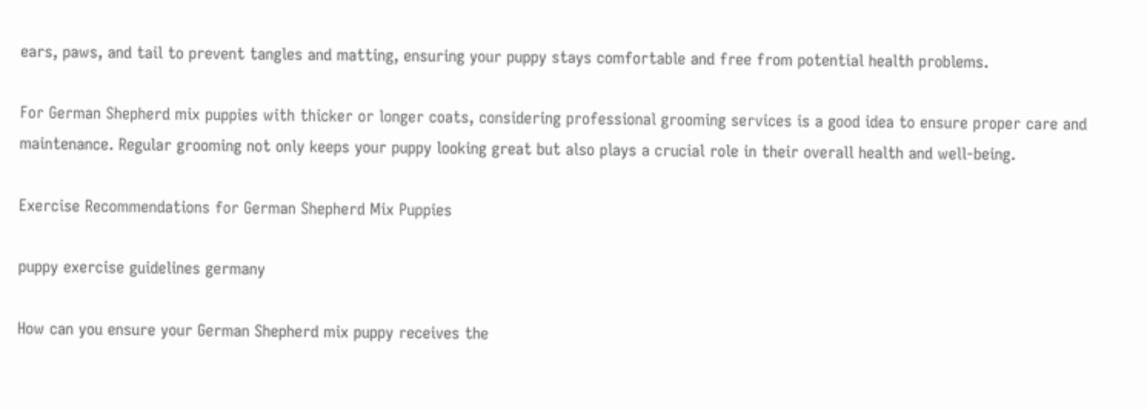ears, paws, and tail to prevent tangles and matting, ensuring your puppy stays comfortable and free from potential health problems.

For German Shepherd mix puppies with thicker or longer coats, considering professional grooming services is a good idea to ensure proper care and maintenance. Regular grooming not only keeps your puppy looking great but also plays a crucial role in their overall health and well-being.

Exercise Recommendations for German Shepherd Mix Puppies

puppy exercise guidelines germany

How can you ensure your German Shepherd mix puppy receives the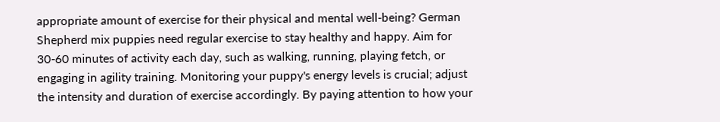appropriate amount of exercise for their physical and mental well-being? German Shepherd mix puppies need regular exercise to stay healthy and happy. Aim for 30-60 minutes of activity each day, such as walking, running, playing fetch, or engaging in agility training. Monitoring your puppy's energy levels is crucial; adjust the intensity and duration of exercise accordingly. By paying attention to how your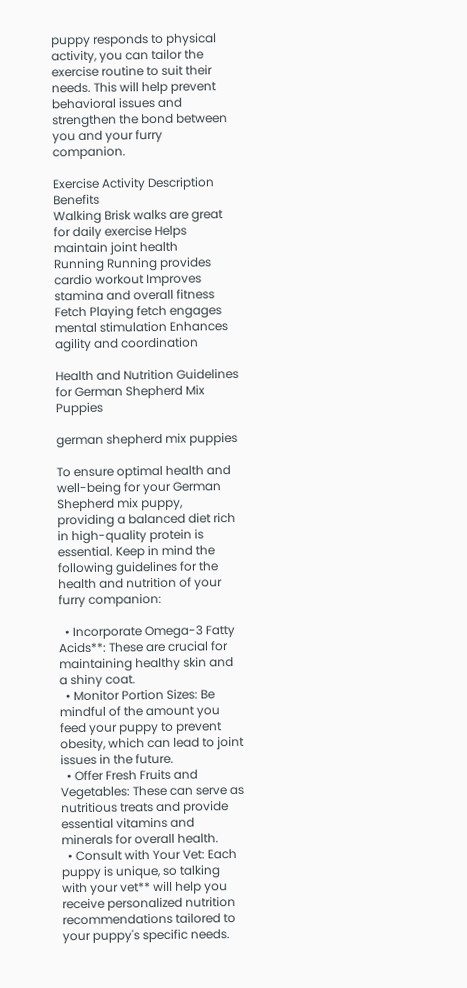puppy responds to physical activity, you can tailor the exercise routine to suit their needs. This will help prevent behavioral issues and strengthen the bond between you and your furry companion.

Exercise Activity Description Benefits
Walking Brisk walks are great for daily exercise Helps maintain joint health
Running Running provides cardio workout Improves stamina and overall fitness
Fetch Playing fetch engages mental stimulation Enhances agility and coordination

Health and Nutrition Guidelines for German Shepherd Mix Puppies

german shepherd mix puppies

To ensure optimal health and well-being for your German Shepherd mix puppy, providing a balanced diet rich in high-quality protein is essential. Keep in mind the following guidelines for the health and nutrition of your furry companion:

  • Incorporate Omega-3 Fatty Acids**: These are crucial for maintaining healthy skin and a shiny coat.
  • Monitor Portion Sizes: Be mindful of the amount you feed your puppy to prevent obesity, which can lead to joint issues in the future.
  • Offer Fresh Fruits and Vegetables: These can serve as nutritious treats and provide essential vitamins and minerals for overall health.
  • Consult with Your Vet: Each puppy is unique, so talking with your vet** will help you receive personalized nutrition recommendations tailored to your puppy's specific needs.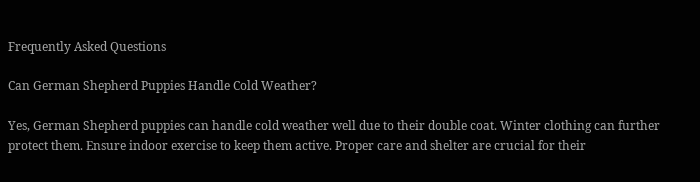Frequently Asked Questions

Can German Shepherd Puppies Handle Cold Weather?

Yes, German Shepherd puppies can handle cold weather well due to their double coat. Winter clothing can further protect them. Ensure indoor exercise to keep them active. Proper care and shelter are crucial for their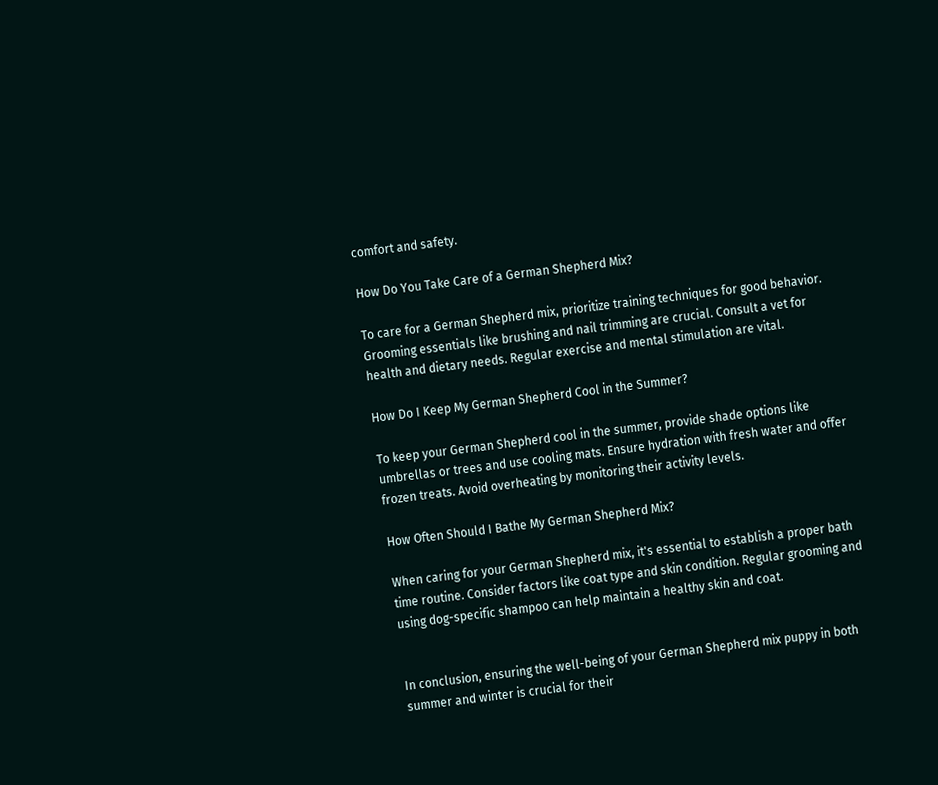comfort and safety.

How Do You Take Care of a German Shepherd Mix?

To care for a German Shepherd mix, prioritize training techniques for good behavior. Grooming essentials like brushing and nail trimming are crucial. Consult a vet for health and dietary needs. Regular exercise and mental stimulation are vital.

How Do I Keep My German Shepherd Cool in the Summer?

To keep your German Shepherd cool in the summer, provide shade options like umbrellas or trees and use cooling mats. Ensure hydration with fresh water and offer frozen treats. Avoid overheating by monitoring their activity levels.

How Often Should I Bathe My German Shepherd Mix?

When caring for your German Shepherd mix, it's essential to establish a proper bath time routine. Consider factors like coat type and skin condition. Regular grooming and using dog-specific shampoo can help maintain a healthy skin and coat.


In conclusion, ensuring the well-being of your German Shepherd mix puppy in both summer and winter is crucial for their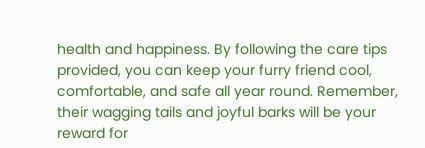health and happiness. By following the care tips provided, you can keep your furry friend cool, comfortable, and safe all year round. Remember, their wagging tails and joyful barks will be your reward for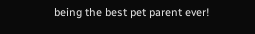being the best pet parent ever!